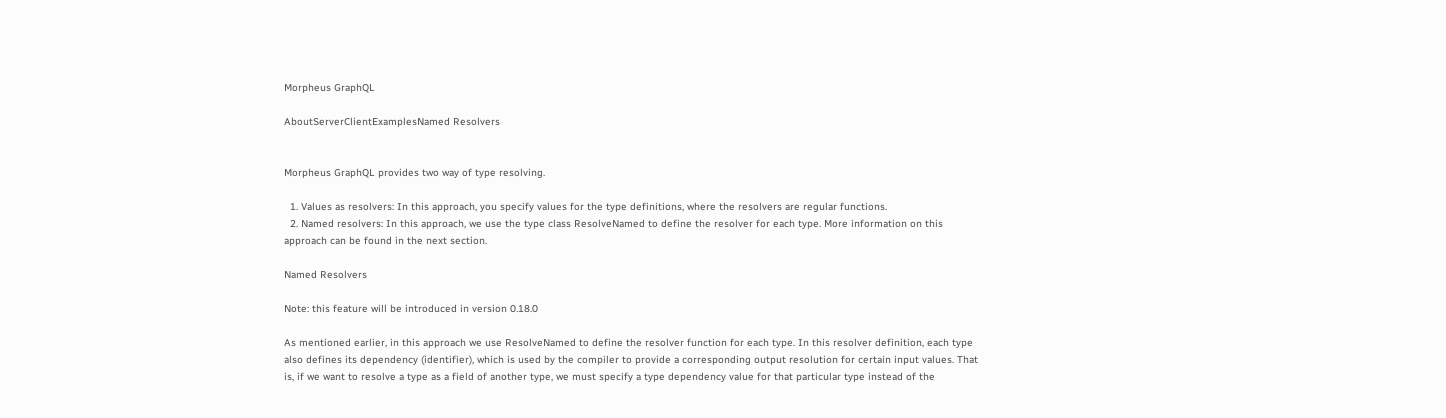Morpheus GraphQL

AboutServerClientExamplesNamed Resolvers


Morpheus GraphQL provides two way of type resolving.

  1. Values as resolvers: In this approach, you specify values for the type definitions, where the resolvers are regular functions.
  2. Named resolvers: In this approach, we use the type class ResolveNamed to define the resolver for each type. More information on this approach can be found in the next section.

Named Resolvers

Note: this feature will be introduced in version 0.18.0

As mentioned earlier, in this approach we use ResolveNamed to define the resolver function for each type. In this resolver definition, each type also defines its dependency (identifier), which is used by the compiler to provide a corresponding output resolution for certain input values. That is, if we want to resolve a type as a field of another type, we must specify a type dependency value for that particular type instead of the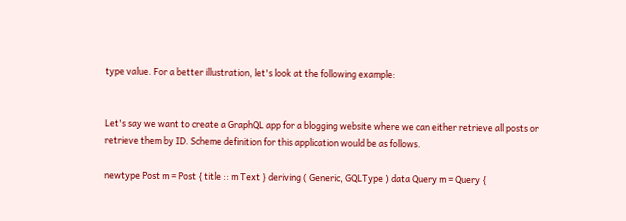type value. For a better illustration, let's look at the following example:


Let's say we want to create a GraphQL app for a blogging website where we can either retrieve all posts or retrieve them by ID. Scheme definition for this application would be as follows.

newtype Post m = Post { title :: m Text } deriving ( Generic, GQLType ) data Query m = Query {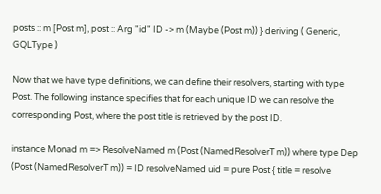posts :: m [Post m], post :: Arg "id" ID -> m (Maybe (Post m)) } deriving ( Generic, GQLType )

Now that we have type definitions, we can define their resolvers, starting with type Post. The following instance specifies that for each unique ID we can resolve the corresponding Post, where the post title is retrieved by the post ID.

instance Monad m => ResolveNamed m (Post (NamedResolverT m)) where type Dep (Post (NamedResolverT m)) = ID resolveNamed uid = pure Post { title = resolve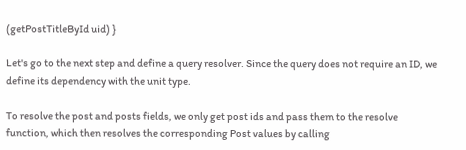(getPostTitleById uid) }

Let's go to the next step and define a query resolver. Since the query does not require an ID, we define its dependency with the unit type.

To resolve the post and posts fields, we only get post ids and pass them to the resolve function, which then resolves the corresponding Post values by calling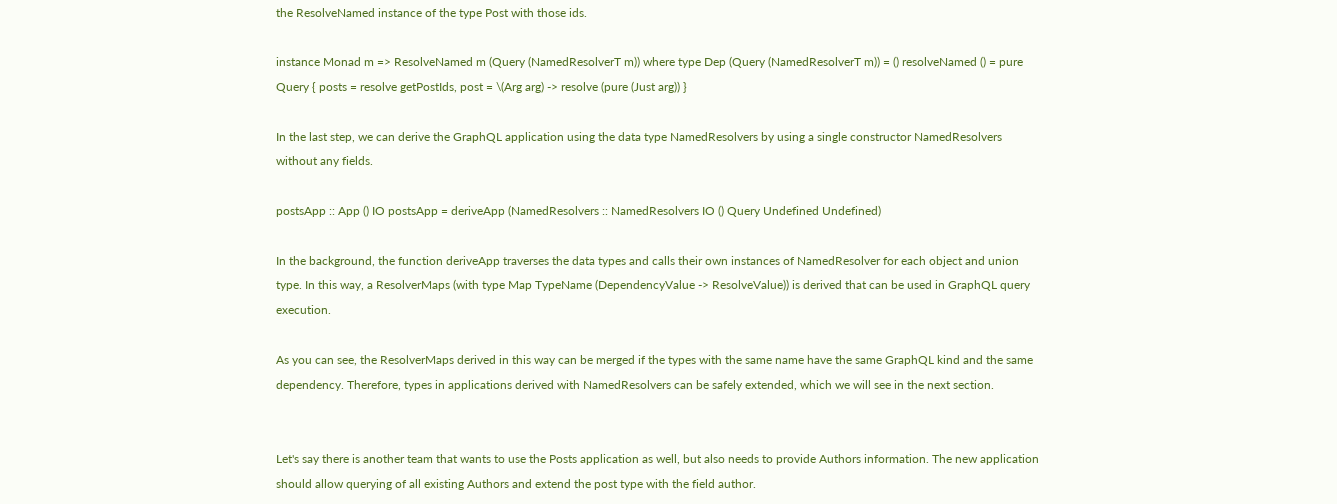the ResolveNamed instance of the type Post with those ids.

instance Monad m => ResolveNamed m (Query (NamedResolverT m)) where type Dep (Query (NamedResolverT m)) = () resolveNamed () = pure Query { posts = resolve getPostIds, post = \(Arg arg) -> resolve (pure (Just arg)) }

In the last step, we can derive the GraphQL application using the data type NamedResolvers by using a single constructor NamedResolvers without any fields.

postsApp :: App () IO postsApp = deriveApp (NamedResolvers :: NamedResolvers IO () Query Undefined Undefined)

In the background, the function deriveApp traverses the data types and calls their own instances of NamedResolver for each object and union type. In this way, a ResolverMaps (with type Map TypeName (DependencyValue -> ResolveValue)) is derived that can be used in GraphQL query execution.

As you can see, the ResolverMaps derived in this way can be merged if the types with the same name have the same GraphQL kind and the same dependency. Therefore, types in applications derived with NamedResolvers can be safely extended, which we will see in the next section.


Let's say there is another team that wants to use the Posts application as well, but also needs to provide Authors information. The new application should allow querying of all existing Authors and extend the post type with the field author.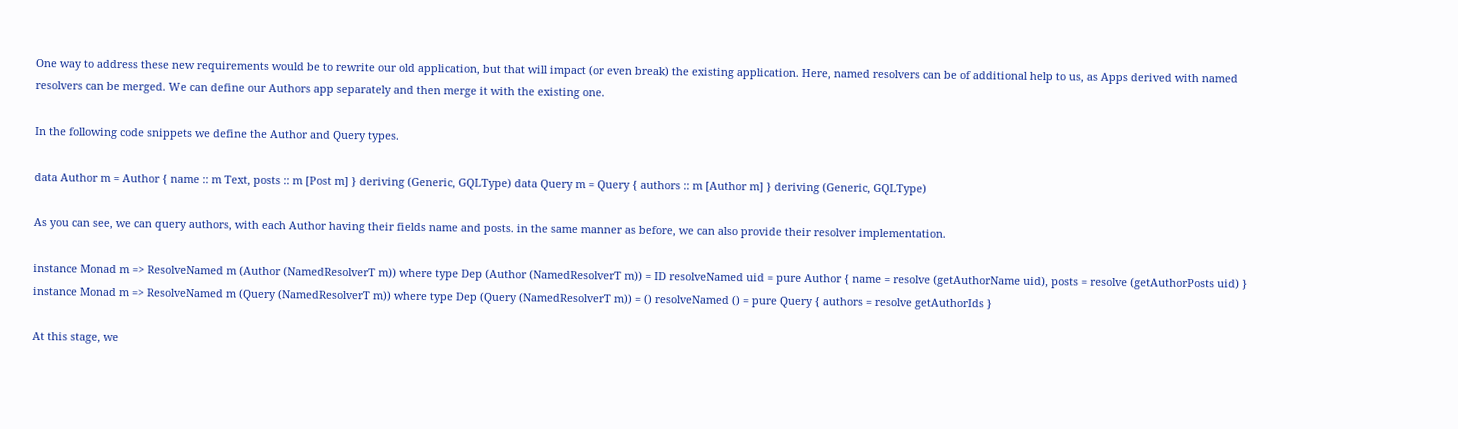One way to address these new requirements would be to rewrite our old application, but that will impact (or even break) the existing application. Here, named resolvers can be of additional help to us, as Apps derived with named resolvers can be merged. We can define our Authors app separately and then merge it with the existing one.

In the following code snippets we define the Author and Query types.

data Author m = Author { name :: m Text, posts :: m [Post m] } deriving (Generic, GQLType) data Query m = Query { authors :: m [Author m] } deriving (Generic, GQLType)

As you can see, we can query authors, with each Author having their fields name and posts. in the same manner as before, we can also provide their resolver implementation.

instance Monad m => ResolveNamed m (Author (NamedResolverT m)) where type Dep (Author (NamedResolverT m)) = ID resolveNamed uid = pure Author { name = resolve (getAuthorName uid), posts = resolve (getAuthorPosts uid) } instance Monad m => ResolveNamed m (Query (NamedResolverT m)) where type Dep (Query (NamedResolverT m)) = () resolveNamed () = pure Query { authors = resolve getAuthorIds }

At this stage, we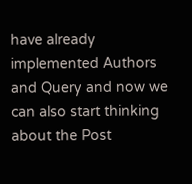have already implemented Authors and Query and now we can also start thinking about the Post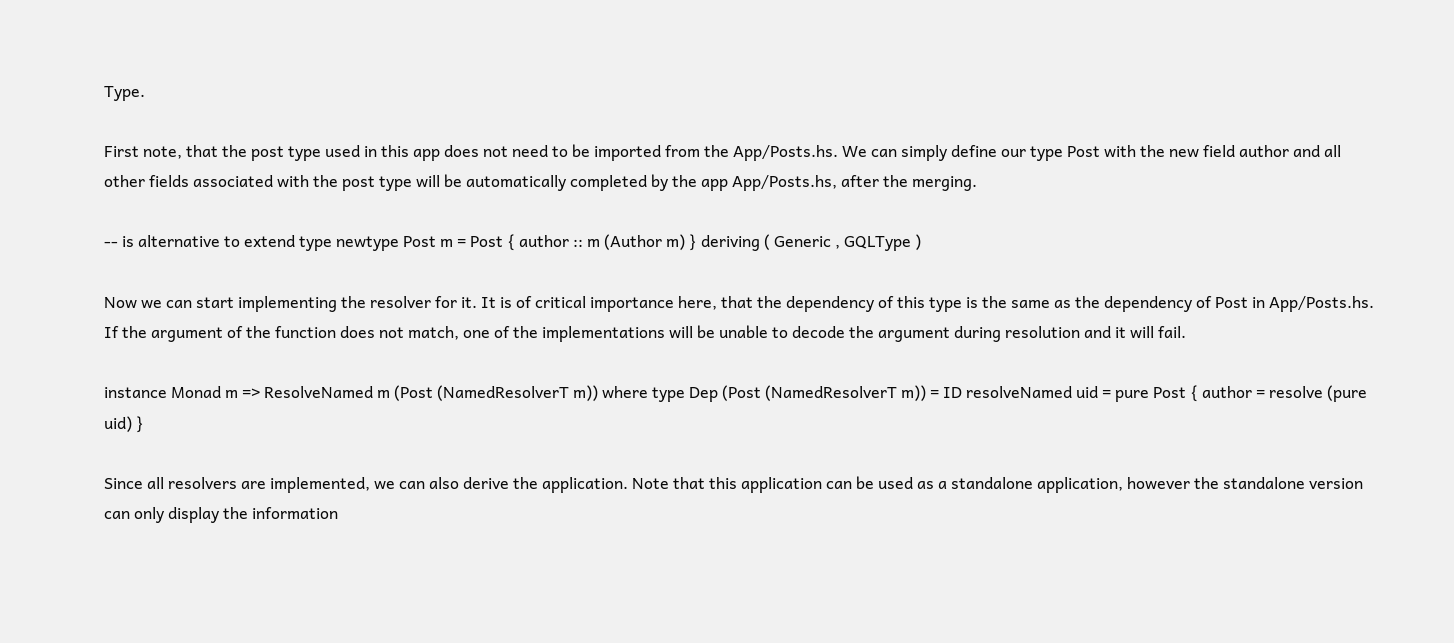Type.

First note, that the post type used in this app does not need to be imported from the App/Posts.hs. We can simply define our type Post with the new field author and all other fields associated with the post type will be automatically completed by the app App/Posts.hs, after the merging.

-- is alternative to extend type newtype Post m = Post { author :: m (Author m) } deriving ( Generic , GQLType )

Now we can start implementing the resolver for it. It is of critical importance here, that the dependency of this type is the same as the dependency of Post in App/Posts.hs. If the argument of the function does not match, one of the implementations will be unable to decode the argument during resolution and it will fail.

instance Monad m => ResolveNamed m (Post (NamedResolverT m)) where type Dep (Post (NamedResolverT m)) = ID resolveNamed uid = pure Post { author = resolve (pure uid) }

Since all resolvers are implemented, we can also derive the application. Note that this application can be used as a standalone application, however the standalone version can only display the information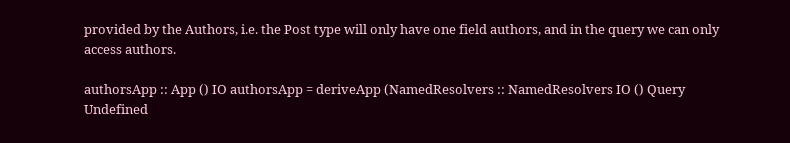provided by the Authors, i.e. the Post type will only have one field authors, and in the query we can only access authors.

authorsApp :: App () IO authorsApp = deriveApp (NamedResolvers :: NamedResolvers IO () Query Undefined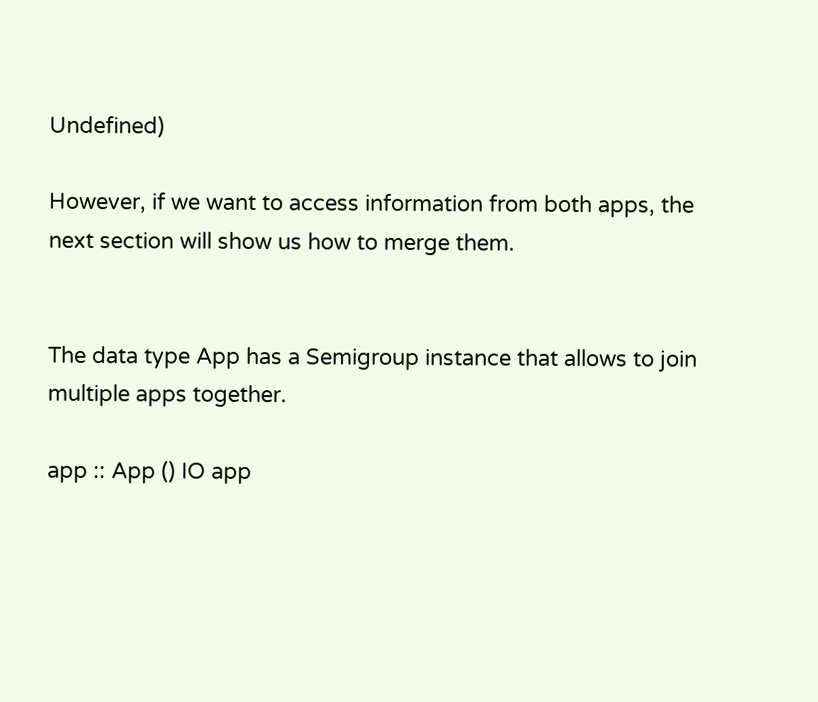Undefined)

However, if we want to access information from both apps, the next section will show us how to merge them.


The data type App has a Semigroup instance that allows to join multiple apps together.

app :: App () IO app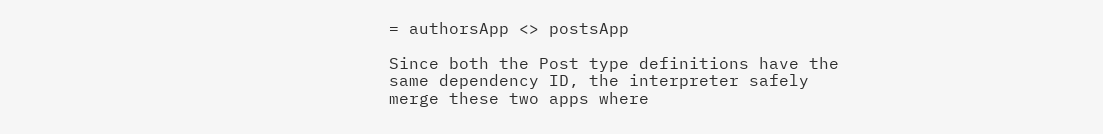= authorsApp <> postsApp

Since both the Post type definitions have the same dependency ID, the interpreter safely merge these two apps where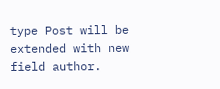type Post will be extended with new field author.